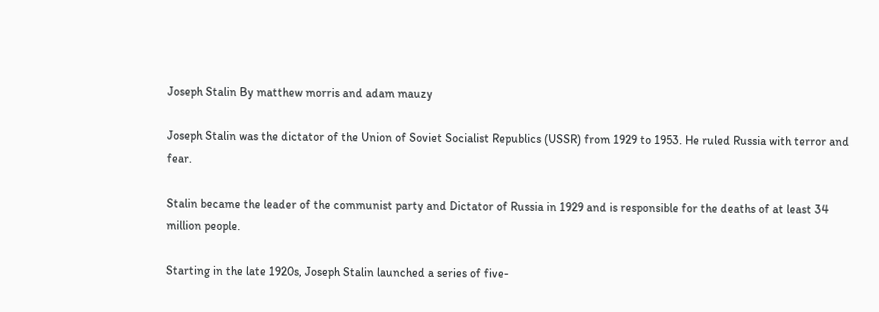Joseph Stalin By matthew morris and adam mauzy

Joseph Stalin was the dictator of the Union of Soviet Socialist Republics (USSR) from 1929 to 1953. He ruled Russia with terror and fear.

Stalin became the leader of the communist party and Dictator of Russia in 1929 and is responsible for the deaths of at least 34 million people.

Starting in the late 1920s, Joseph Stalin launched a series of five-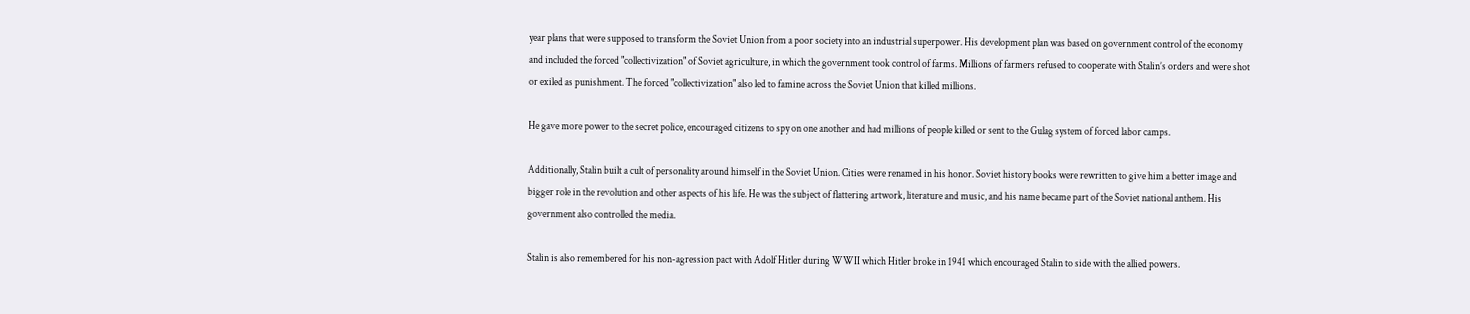year plans that were supposed to transform the Soviet Union from a poor society into an industrial superpower. His development plan was based on government control of the economy and included the forced "collectivization" of Soviet agriculture, in which the government took control of farms. Millions of farmers refused to cooperate with Stalin’s orders and were shot or exiled as punishment. The forced "collectivization" also led to famine across the Soviet Union that killed millions.

He gave more power to the secret police, encouraged citizens to spy on one another and had millions of people killed or sent to the Gulag system of forced labor camps.

Additionally, Stalin built a cult of personality around himself in the Soviet Union. Cities were renamed in his honor. Soviet history books were rewritten to give him a better image and bigger role in the revolution and other aspects of his life. He was the subject of flattering artwork, literature and music, and his name became part of the Soviet national anthem. His government also controlled the media.

Stalin is also remembered for his non-agression pact with Adolf Hitler during WWII which Hitler broke in 1941 which encouraged Stalin to side with the allied powers.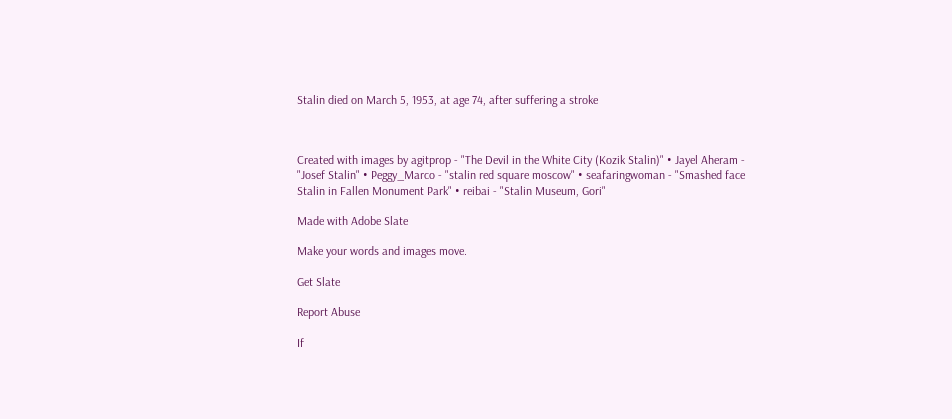Stalin died on March 5, 1953, at age 74, after suffering a stroke



Created with images by agitprop - "The Devil in the White City (Kozik Stalin)" • Jayel Aheram - "Josef Stalin" • Peggy_Marco - "stalin red square moscow" • seafaringwoman - "Smashed face Stalin in Fallen Monument Park" • reibai - "Stalin Museum, Gori"

Made with Adobe Slate

Make your words and images move.

Get Slate

Report Abuse

If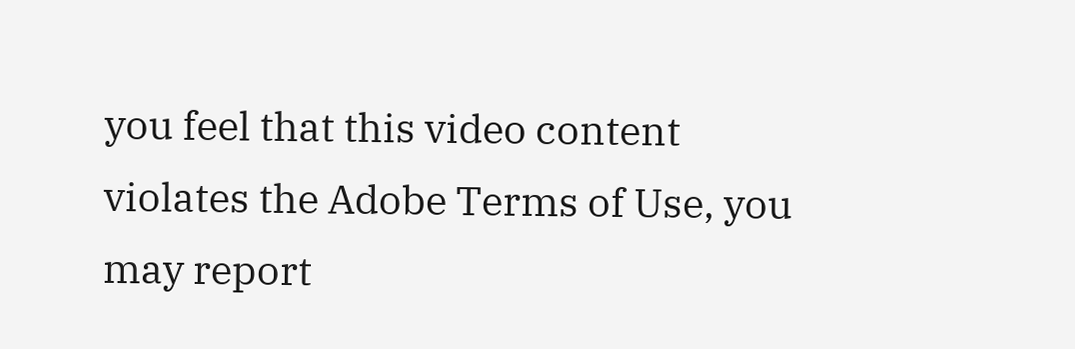you feel that this video content violates the Adobe Terms of Use, you may report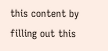this content by filling out this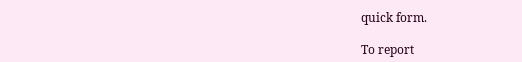quick form.

To report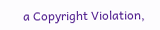a Copyright Violation,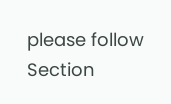please follow Section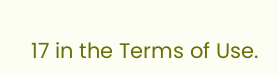17 in the Terms of Use.